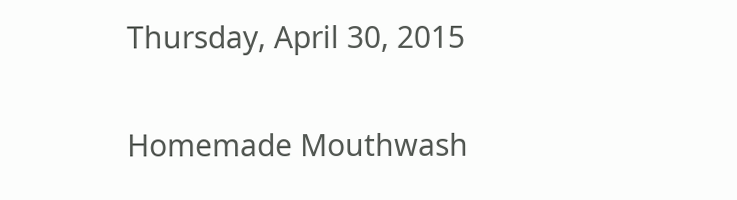Thursday, April 30, 2015

Homemade Mouthwash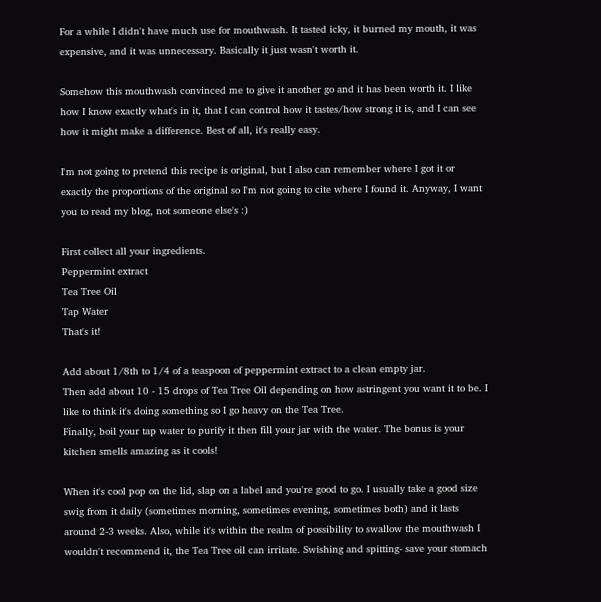For a while I didn't have much use for mouthwash. It tasted icky, it burned my mouth, it was expensive, and it was unnecessary. Basically it just wasn't worth it.

Somehow this mouthwash convinced me to give it another go and it has been worth it. I like how I know exactly what's in it, that I can control how it tastes/how strong it is, and I can see how it might make a difference. Best of all, it's really easy.

I'm not going to pretend this recipe is original, but I also can remember where I got it or exactly the proportions of the original so I'm not going to cite where I found it. Anyway, I want you to read my blog, not someone else's :)

First collect all your ingredients.
Peppermint extract
Tea Tree Oil
Tap Water
That's it!

Add about 1/8th to 1/4 of a teaspoon of peppermint extract to a clean empty jar.
Then add about 10 - 15 drops of Tea Tree Oil depending on how astringent you want it to be. I like to think it's doing something so I go heavy on the Tea Tree.
Finally, boil your tap water to purify it then fill your jar with the water. The bonus is your kitchen smells amazing as it cools!

When it's cool pop on the lid, slap on a label and you're good to go. I usually take a good size swig from it daily (sometimes morning, sometimes evening, sometimes both) and it lasts around 2-3 weeks. Also, while it's within the realm of possibility to swallow the mouthwash I wouldn't recommend it, the Tea Tree oil can irritate. Swishing and spitting- save your stomach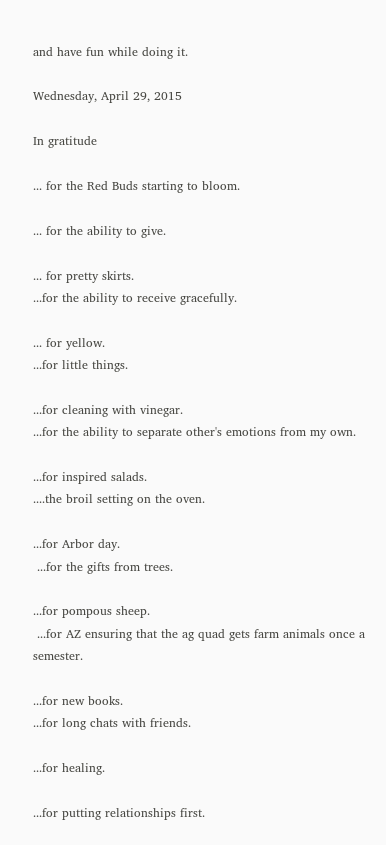and have fun while doing it.

Wednesday, April 29, 2015

In gratitude

... for the Red Buds starting to bloom.

... for the ability to give.

... for pretty skirts.
...for the ability to receive gracefully.

... for yellow.
...for little things.

...for cleaning with vinegar.
...for the ability to separate other's emotions from my own.

...for inspired salads.
....the broil setting on the oven.

...for Arbor day.
 ...for the gifts from trees.

...for pompous sheep.
 ...for AZ ensuring that the ag quad gets farm animals once a semester.

...for new books.
...for long chats with friends.

...for healing.

...for putting relationships first.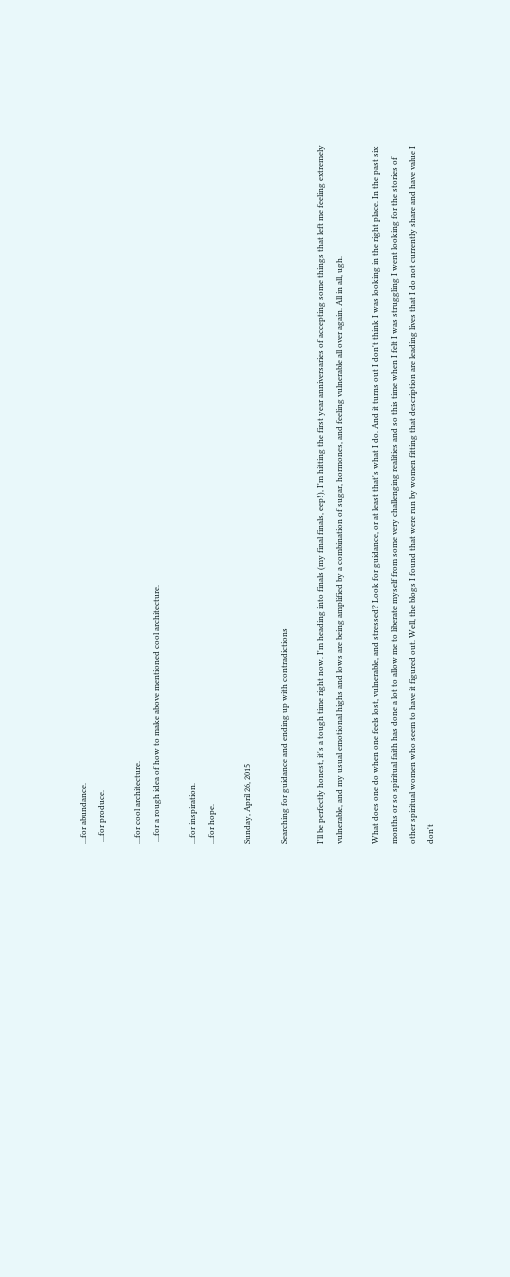...for abundance.
 ...for produce.

...for cool architecture.
 ...for a rough idea of how to make above mentioned cool architecture.

...for inspiration.
...for hope.

Sunday, April 26, 2015

Searching for guidance and ending up with contradictions

I'll be perfectly honest, it's a tough time right now. I'm heading into finals (my final finals, eep!), I'm hitting the first year anniversaries of accepting some things that left me feeling extremely vulnerable, and my usual emotional highs and lows are being amplified by a combination of sugar, hormones, and feeling vulnerable all over again. All in all, ugh.

What does one do when one feels lost, vulnerable, and stressed? Look for guidance, or at least that's what I do. And it turns out I don't think I was looking in the right place. In the past six months or so spiritual faith has done a lot to allow me to liberate myself from some very challenging realities and so this time when I felt I was struggling I went looking for the stories of other spiritual women who seem to have it figured out. Well, the blogs I found that were run by women fitting that description are leading lives that I do not currently share and have value I don't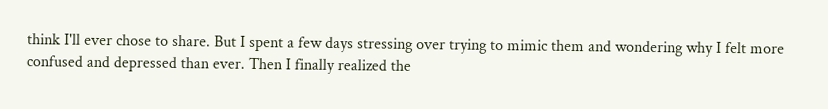think I'll ever chose to share. But I spent a few days stressing over trying to mimic them and wondering why I felt more confused and depressed than ever. Then I finally realized the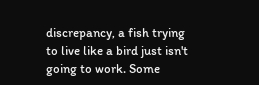discrepancy, a fish trying to live like a bird just isn't going to work. Some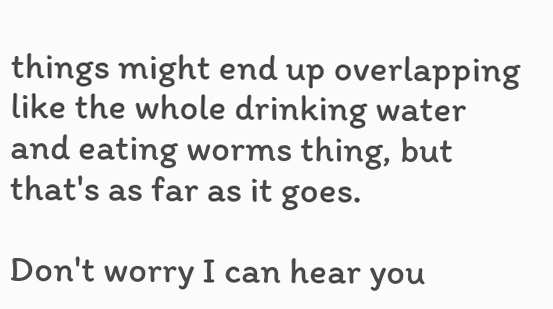things might end up overlapping like the whole drinking water and eating worms thing, but that's as far as it goes.

Don't worry I can hear you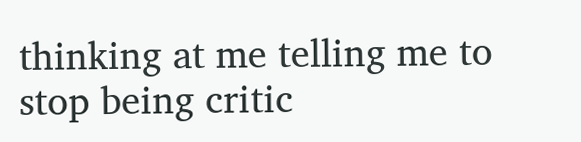thinking at me telling me to stop being critic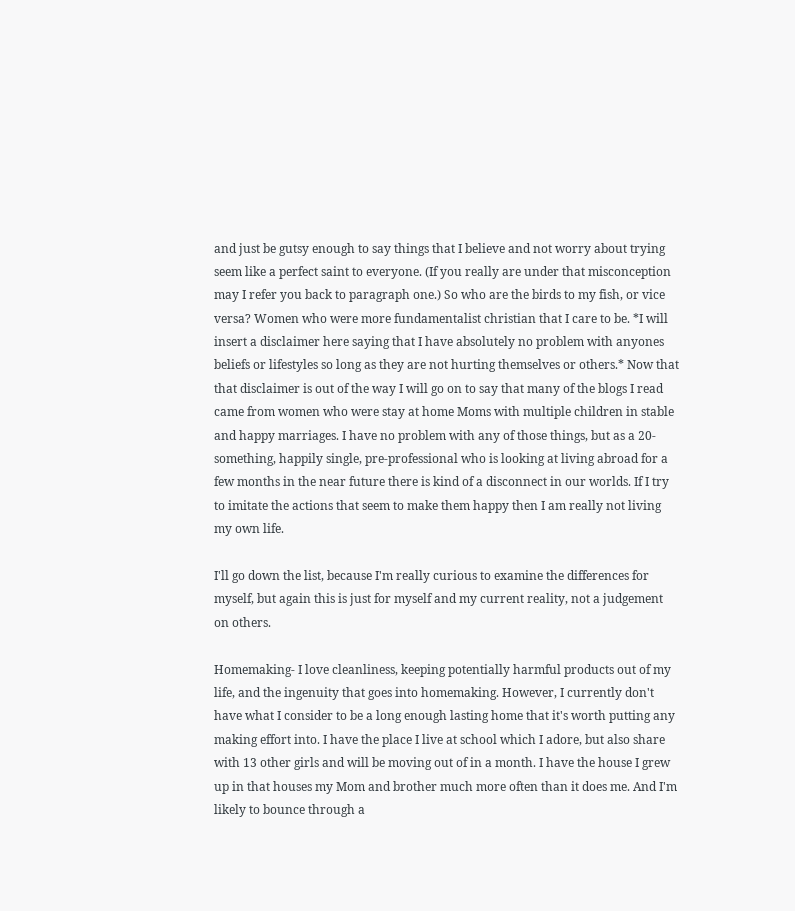and just be gutsy enough to say things that I believe and not worry about trying seem like a perfect saint to everyone. (If you really are under that misconception may I refer you back to paragraph one.) So who are the birds to my fish, or vice versa? Women who were more fundamentalist christian that I care to be. *I will insert a disclaimer here saying that I have absolutely no problem with anyones beliefs or lifestyles so long as they are not hurting themselves or others.* Now that that disclaimer is out of the way I will go on to say that many of the blogs I read came from women who were stay at home Moms with multiple children in stable and happy marriages. I have no problem with any of those things, but as a 20-something, happily single, pre-professional who is looking at living abroad for a few months in the near future there is kind of a disconnect in our worlds. If I try to imitate the actions that seem to make them happy then I am really not living my own life.

I'll go down the list, because I'm really curious to examine the differences for myself, but again this is just for myself and my current reality, not a judgement on others.

Homemaking- I love cleanliness, keeping potentially harmful products out of my life, and the ingenuity that goes into homemaking. However, I currently don't have what I consider to be a long enough lasting home that it's worth putting any making effort into. I have the place I live at school which I adore, but also share with 13 other girls and will be moving out of in a month. I have the house I grew up in that houses my Mom and brother much more often than it does me. And I'm likely to bounce through a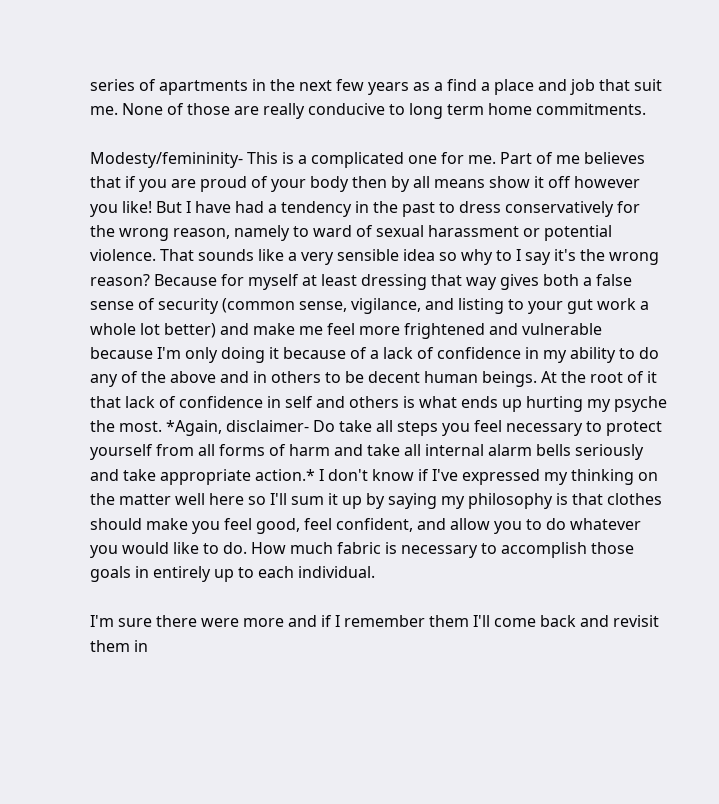series of apartments in the next few years as a find a place and job that suit me. None of those are really conducive to long term home commitments.

Modesty/femininity- This is a complicated one for me. Part of me believes that if you are proud of your body then by all means show it off however you like! But I have had a tendency in the past to dress conservatively for the wrong reason, namely to ward of sexual harassment or potential violence. That sounds like a very sensible idea so why to I say it's the wrong reason? Because for myself at least dressing that way gives both a false sense of security (common sense, vigilance, and listing to your gut work a whole lot better) and make me feel more frightened and vulnerable because I'm only doing it because of a lack of confidence in my ability to do any of the above and in others to be decent human beings. At the root of it that lack of confidence in self and others is what ends up hurting my psyche the most. *Again, disclaimer- Do take all steps you feel necessary to protect yourself from all forms of harm and take all internal alarm bells seriously and take appropriate action.* I don't know if I've expressed my thinking on the matter well here so I'll sum it up by saying my philosophy is that clothes should make you feel good, feel confident, and allow you to do whatever you would like to do. How much fabric is necessary to accomplish those goals in entirely up to each individual.

I'm sure there were more and if I remember them I'll come back and revisit them in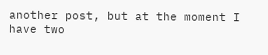another post, but at the moment I have two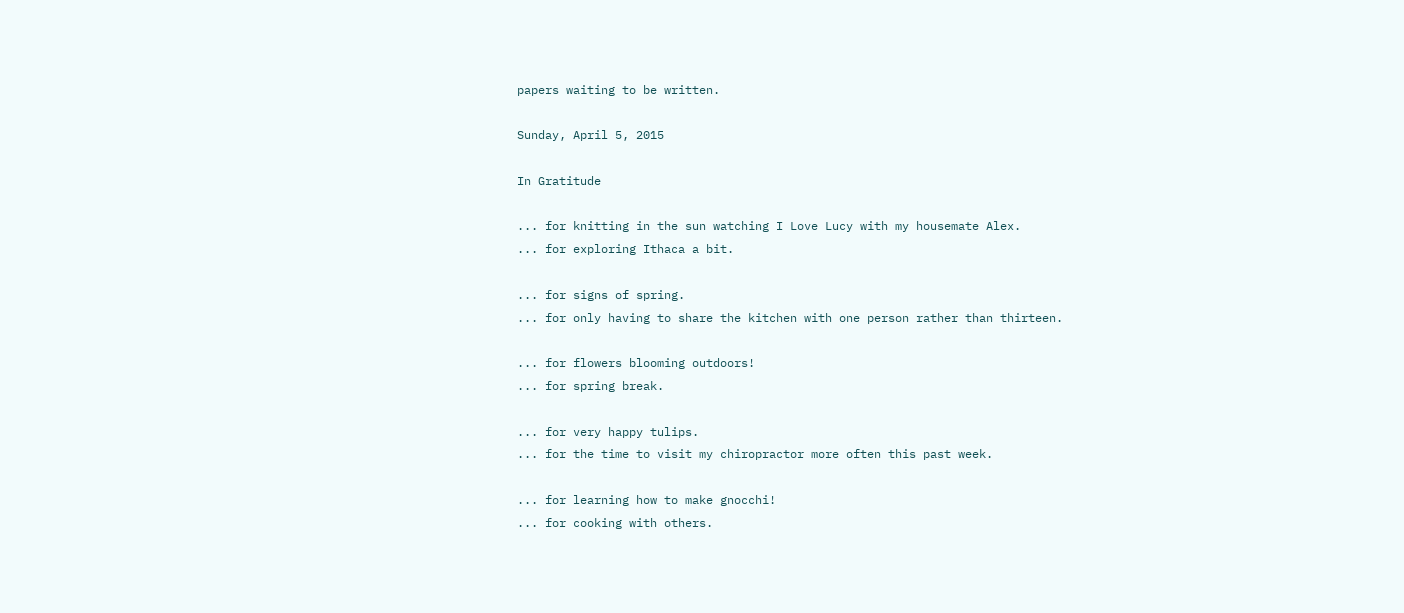papers waiting to be written.

Sunday, April 5, 2015

In Gratitude

... for knitting in the sun watching I Love Lucy with my housemate Alex.
... for exploring Ithaca a bit.

... for signs of spring.
... for only having to share the kitchen with one person rather than thirteen.

... for flowers blooming outdoors!
... for spring break.

... for very happy tulips.
... for the time to visit my chiropractor more often this past week.

... for learning how to make gnocchi!
... for cooking with others.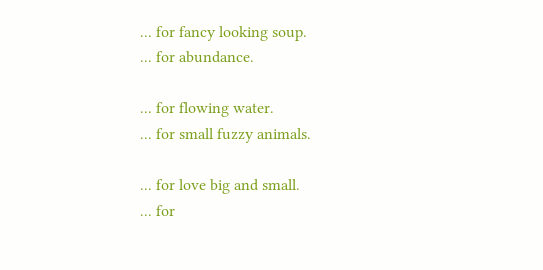... for fancy looking soup.
... for abundance.

... for flowing water.
... for small fuzzy animals.

... for love big and small.
... for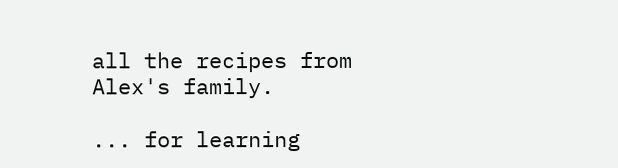all the recipes from Alex's family.

... for learning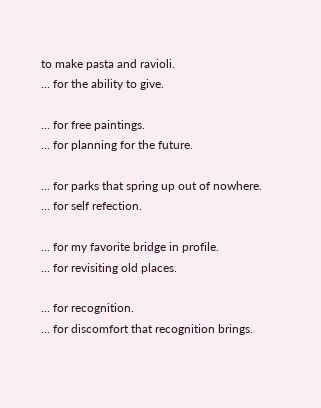to make pasta and ravioli.
... for the ability to give.

... for free paintings.
... for planning for the future.

... for parks that spring up out of nowhere.
... for self refection.

... for my favorite bridge in profile.
... for revisiting old places.

... for recognition.
... for discomfort that recognition brings.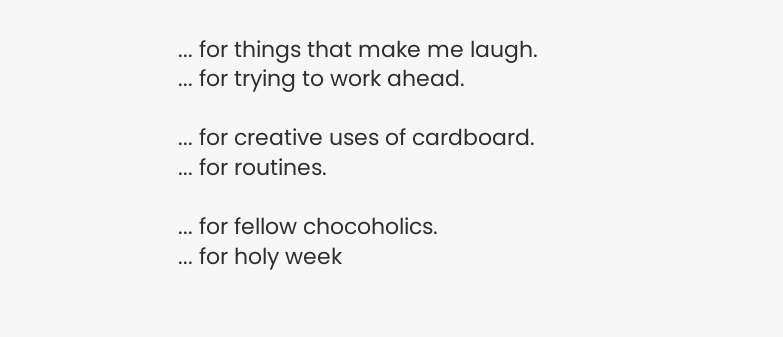... for things that make me laugh.
... for trying to work ahead.

... for creative uses of cardboard.
... for routines.

... for fellow chocoholics.
... for holy week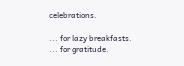celebrations.

... for lazy breakfasts.
... for gratitude.